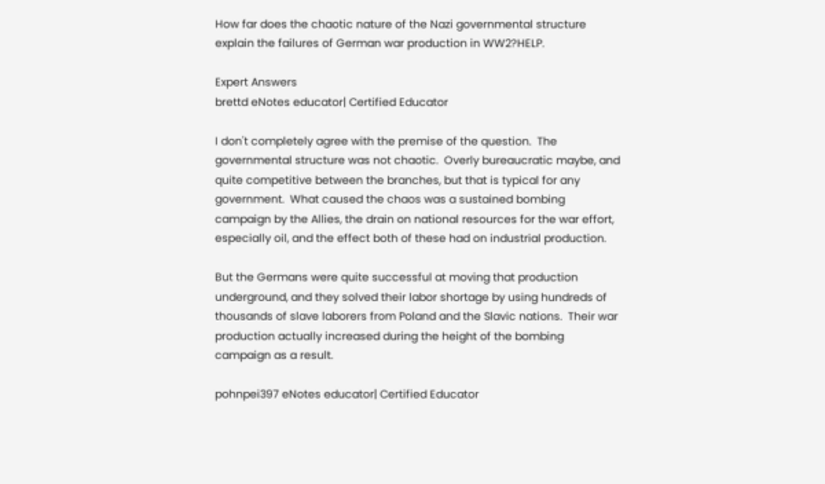How far does the chaotic nature of the Nazi governmental structure explain the failures of German war production in WW2?HELP.

Expert Answers
brettd eNotes educator| Certified Educator

I don't completely agree with the premise of the question.  The governmental structure was not chaotic.  Overly bureaucratic maybe, and quite competitive between the branches, but that is typical for any government.  What caused the chaos was a sustained bombing campaign by the Allies, the drain on national resources for the war effort, especially oil, and the effect both of these had on industrial production.

But the Germans were quite successful at moving that production underground, and they solved their labor shortage by using hundreds of thousands of slave laborers from Poland and the Slavic nations.  Their war production actually increased during the height of the bombing campaign as a result.

pohnpei397 eNotes educator| Certified Educator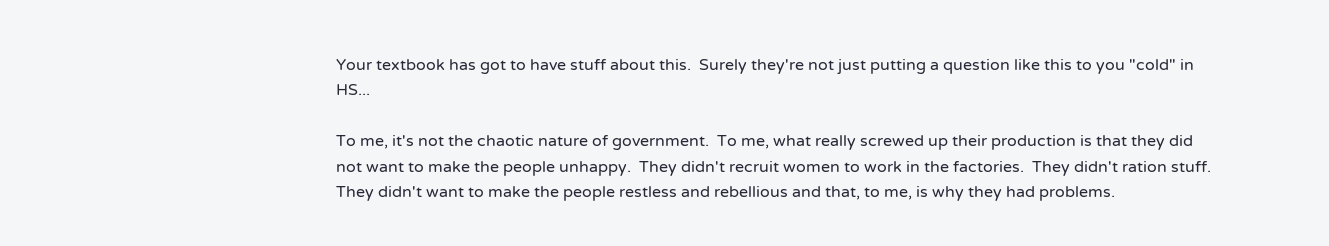Your textbook has got to have stuff about this.  Surely they're not just putting a question like this to you "cold" in HS...

To me, it's not the chaotic nature of government.  To me, what really screwed up their production is that they did not want to make the people unhappy.  They didn't recruit women to work in the factories.  They didn't ration stuff.  They didn't want to make the people restless and rebellious and that, to me, is why they had problems.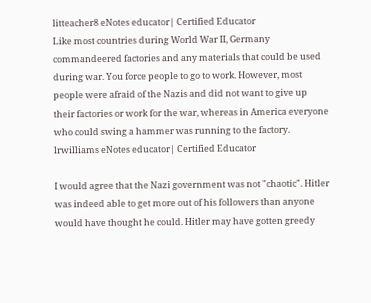litteacher8 eNotes educator| Certified Educator
Like most countries during World War II, Germany commandeered factories and any materials that could be used during war. You force people to go to work. However, most people were afraid of the Nazis and did not want to give up their factories or work for the war, whereas in America everyone who could swing a hammer was running to the factory.
lrwilliams eNotes educator| Certified Educator

I would agree that the Nazi government was not "chaotic". Hitler was indeed able to get more out of his followers than anyone would have thought he could. Hitler may have gotten greedy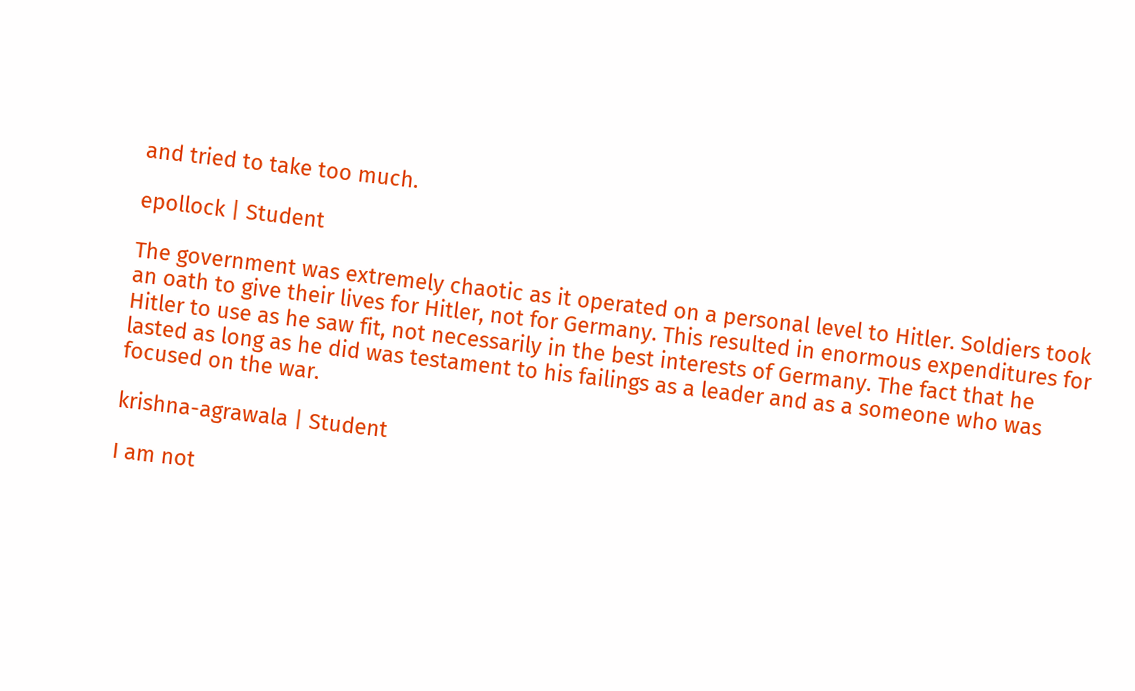and tried to take too much.

epollock | Student

The government was extremely chaotic as it operated on a personal level to Hitler. Soldiers took an oath to give their lives for Hitler, not for Germany. This resulted in enormous expenditures for Hitler to use as he saw fit, not necessarily in the best interests of Germany. The fact that he lasted as long as he did was testament to his failings as a leader and as a someone who was focused on the war.

krishna-agrawala | Student

I am not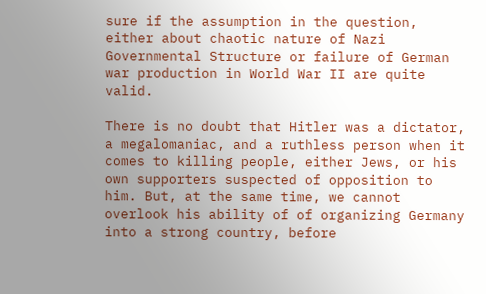sure if the assumption in the question, either about chaotic nature of Nazi Governmental Structure or failure of German war production in World War II are quite valid.

There is no doubt that Hitler was a dictator, a megalomaniac, and a ruthless person when it comes to killing people, either Jews, or his own supporters suspected of opposition to him. But, at the same time, we cannot overlook his ability of of organizing Germany into a strong country, before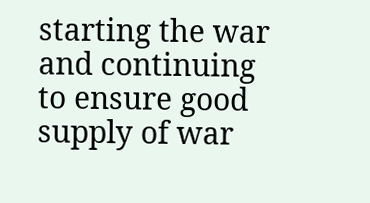starting the war and continuing to ensure good supply of war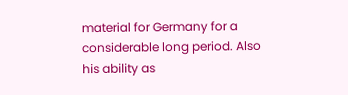material for Germany for a considerable long period. Also his ability as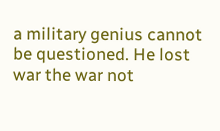a military genius cannot be questioned. He lost war the war not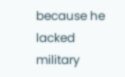because he lacked military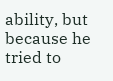ability, but because he tried to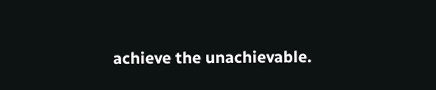achieve the unachievable.